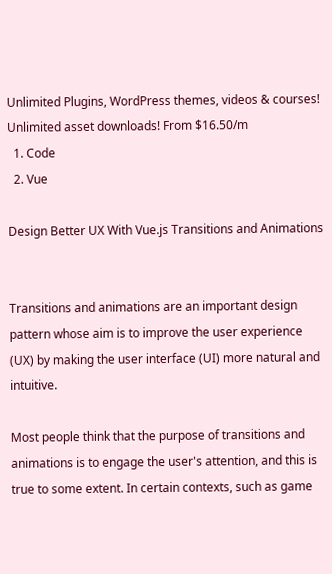Unlimited Plugins, WordPress themes, videos & courses! Unlimited asset downloads! From $16.50/m
  1. Code
  2. Vue

Design Better UX With Vue.js Transitions and Animations


Transitions and animations are an important design pattern whose aim is to improve the user experience (UX) by making the user interface (UI) more natural and intuitive.

Most people think that the purpose of transitions and animations is to engage the user's attention, and this is true to some extent. In certain contexts, such as game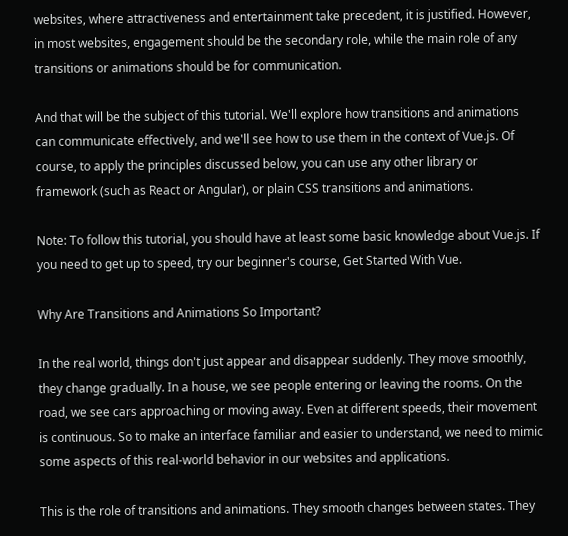websites, where attractiveness and entertainment take precedent, it is justified. However, in most websites, engagement should be the secondary role, while the main role of any transitions or animations should be for communication.

And that will be the subject of this tutorial. We'll explore how transitions and animations can communicate effectively, and we'll see how to use them in the context of Vue.js. Of course, to apply the principles discussed below, you can use any other library or framework (such as React or Angular), or plain CSS transitions and animations.

Note: To follow this tutorial, you should have at least some basic knowledge about Vue.js. If you need to get up to speed, try our beginner's course, Get Started With Vue.

Why Are Transitions and Animations So Important?

In the real world, things don't just appear and disappear suddenly. They move smoothly, they change gradually. In a house, we see people entering or leaving the rooms. On the road, we see cars approaching or moving away. Even at different speeds, their movement is continuous. So to make an interface familiar and easier to understand, we need to mimic some aspects of this real-world behavior in our websites and applications.

This is the role of transitions and animations. They smooth changes between states. They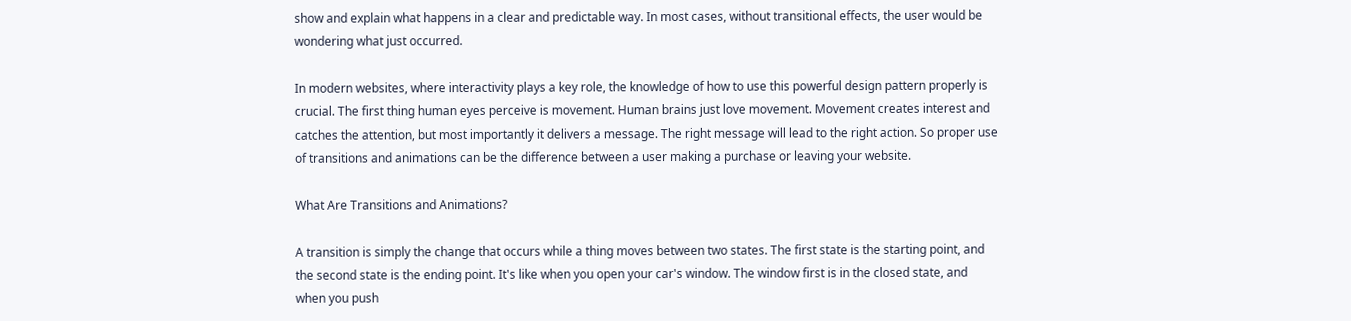show and explain what happens in a clear and predictable way. In most cases, without transitional effects, the user would be wondering what just occurred.

In modern websites, where interactivity plays a key role, the knowledge of how to use this powerful design pattern properly is crucial. The first thing human eyes perceive is movement. Human brains just love movement. Movement creates interest and catches the attention, but most importantly it delivers a message. The right message will lead to the right action. So proper use of transitions and animations can be the difference between a user making a purchase or leaving your website.

What Are Transitions and Animations?

A transition is simply the change that occurs while a thing moves between two states. The first state is the starting point, and the second state is the ending point. It's like when you open your car's window. The window first is in the closed state, and when you push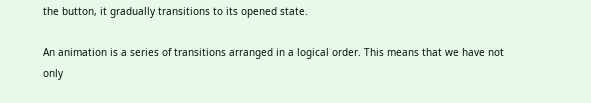the button, it gradually transitions to its opened state.

An animation is a series of transitions arranged in a logical order. This means that we have not only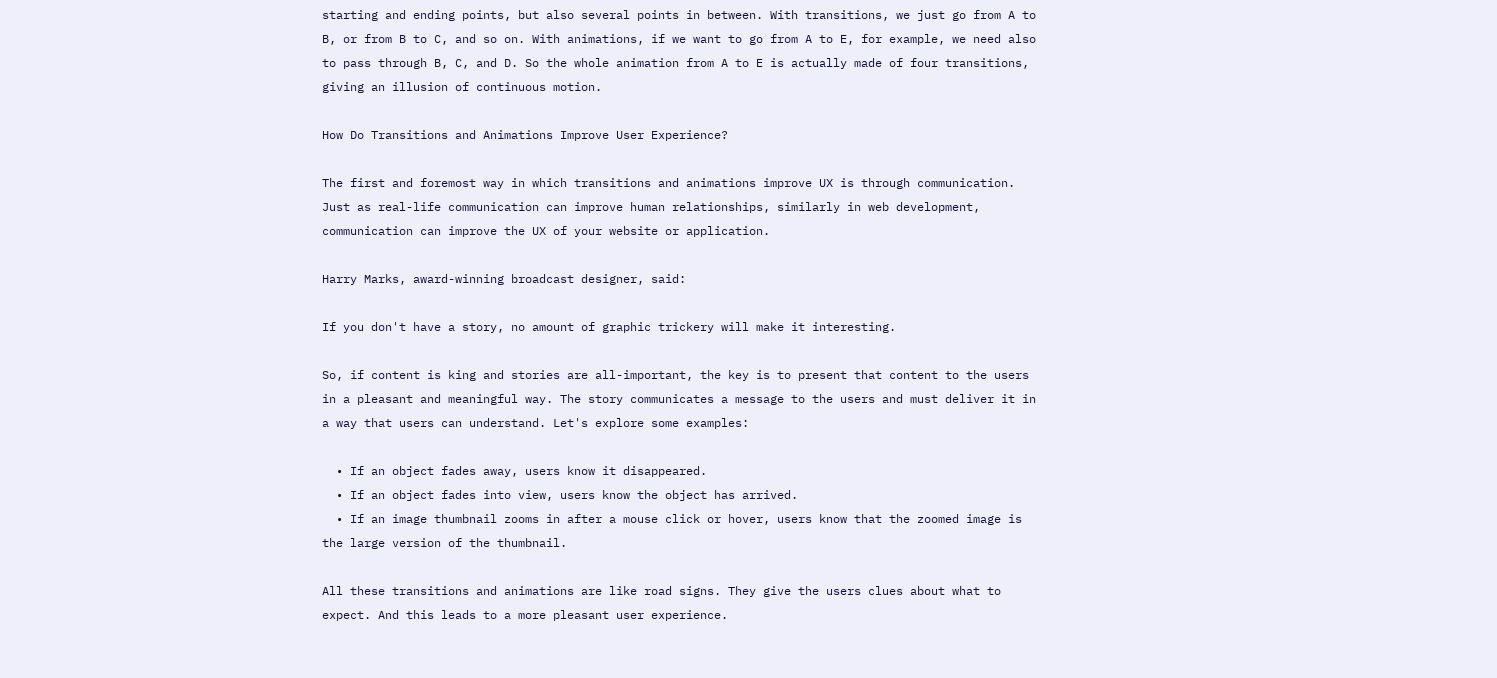starting and ending points, but also several points in between. With transitions, we just go from A to B, or from B to C, and so on. With animations, if we want to go from A to E, for example, we need also to pass through B, C, and D. So the whole animation from A to E is actually made of four transitions, giving an illusion of continuous motion.

How Do Transitions and Animations Improve User Experience?

The first and foremost way in which transitions and animations improve UX is through communication. Just as real-life communication can improve human relationships, similarly in web development, communication can improve the UX of your website or application.

Harry Marks, award-winning broadcast designer, said:

If you don't have a story, no amount of graphic trickery will make it interesting.

So, if content is king and stories are all-important, the key is to present that content to the users in a pleasant and meaningful way. The story communicates a message to the users and must deliver it in a way that users can understand. Let's explore some examples:

  • If an object fades away, users know it disappeared.
  • If an object fades into view, users know the object has arrived.
  • If an image thumbnail zooms in after a mouse click or hover, users know that the zoomed image is the large version of the thumbnail.

All these transitions and animations are like road signs. They give the users clues about what to expect. And this leads to a more pleasant user experience.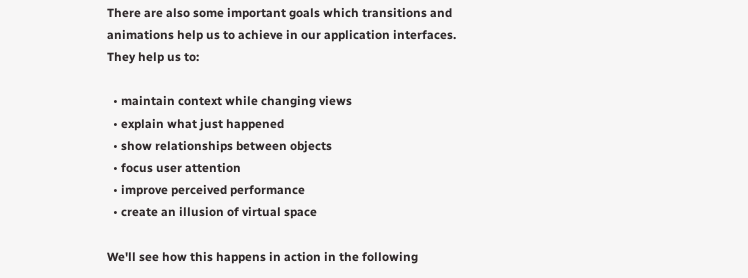There are also some important goals which transitions and animations help us to achieve in our application interfaces. They help us to:

  • maintain context while changing views
  • explain what just happened
  • show relationships between objects
  • focus user attention
  • improve perceived performance
  • create an illusion of virtual space

We'll see how this happens in action in the following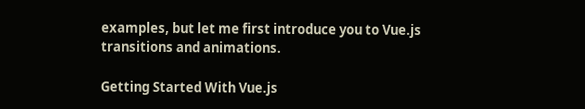examples, but let me first introduce you to Vue.js transitions and animations.

Getting Started With Vue.js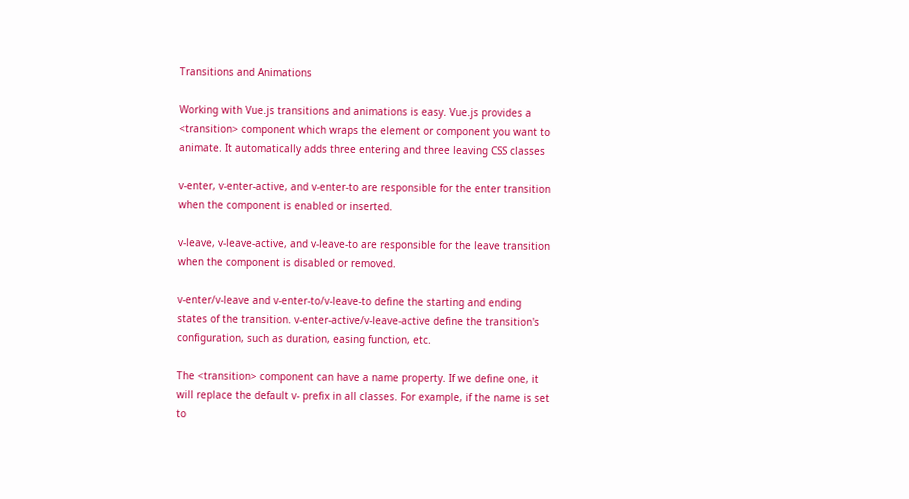Transitions and Animations

Working with Vue.js transitions and animations is easy. Vue.js provides a <transition> component which wraps the element or component you want to animate. It automatically adds three entering and three leaving CSS classes

v-enter, v-enter-active, and v-enter-to are responsible for the enter transition when the component is enabled or inserted.

v-leave, v-leave-active, and v-leave-to are responsible for the leave transition when the component is disabled or removed.

v-enter/v-leave and v-enter-to/v-leave-to define the starting and ending states of the transition. v-enter-active/v-leave-active define the transition's configuration, such as duration, easing function, etc.

The <transition> component can have a name property. If we define one, it will replace the default v- prefix in all classes. For example, if the name is set to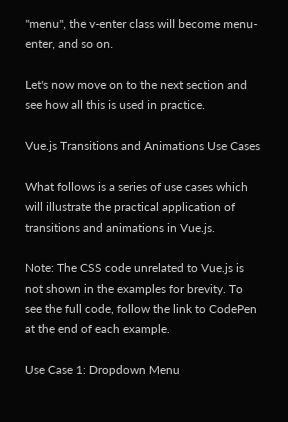"menu", the v-enter class will become menu-enter, and so on.

Let's now move on to the next section and see how all this is used in practice.

Vue.js Transitions and Animations Use Cases

What follows is a series of use cases which will illustrate the practical application of transitions and animations in Vue.js.

Note: The CSS code unrelated to Vue.js is not shown in the examples for brevity. To see the full code, follow the link to CodePen at the end of each example.

Use Case 1: Dropdown Menu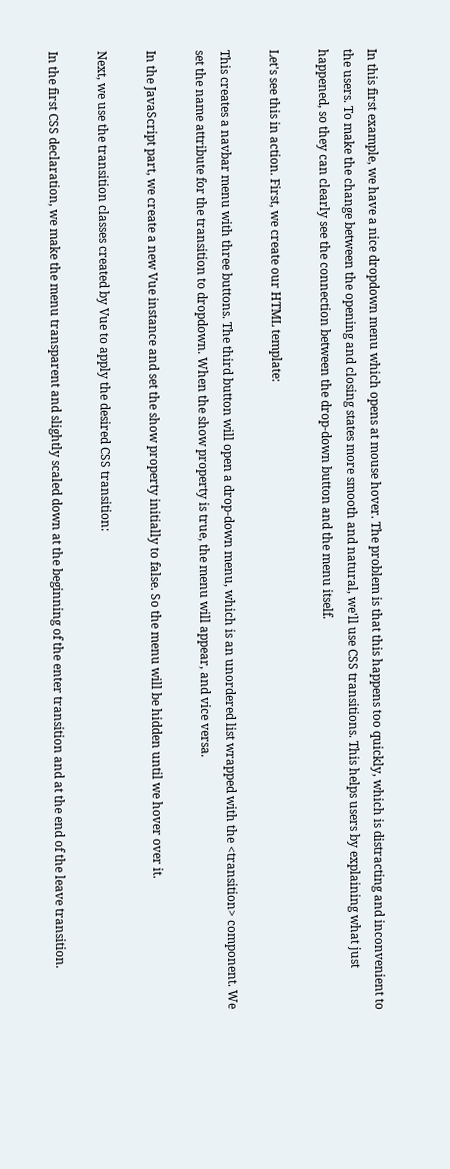In this first example, we have a nice dropdown menu which opens at mouse hover. The problem is that this happens too quickly, which is distracting and inconvenient to the users. To make the change between the opening and closing states more smooth and natural, we'll use CSS transitions. This helps users by explaining what just happened, so they can clearly see the connection between the drop-down button and the menu itself.

Let's see this in action. First, we create our HTML template:

This creates a navbar menu with three buttons. The third button will open a drop-down menu, which is an unordered list wrapped with the <transition> component. We set the name attribute for the transition to dropdown. When the show property is true, the menu will appear, and vice versa.

In the JavaScript part, we create a new Vue instance and set the show property initially to false. So the menu will be hidden until we hover over it.

Next, we use the transition classes created by Vue to apply the desired CSS transition:

In the first CSS declaration, we make the menu transparent and slightly scaled down at the beginning of the enter transition and at the end of the leave transition.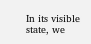In its visible state, we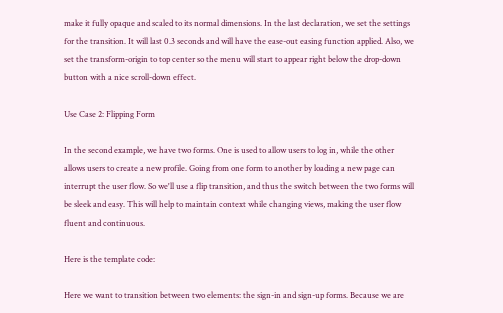make it fully opaque and scaled to its normal dimensions. In the last declaration, we set the settings for the transition. It will last 0.3 seconds and will have the ease-out easing function applied. Also, we set the transform-origin to top center so the menu will start to appear right below the drop-down button with a nice scroll-down effect.

Use Case 2: Flipping Form

In the second example, we have two forms. One is used to allow users to log in, while the other allows users to create a new profile. Going from one form to another by loading a new page can interrupt the user flow. So we'll use a flip transition, and thus the switch between the two forms will be sleek and easy. This will help to maintain context while changing views, making the user flow fluent and continuous.

Here is the template code:

Here we want to transition between two elements: the sign-in and sign-up forms. Because we are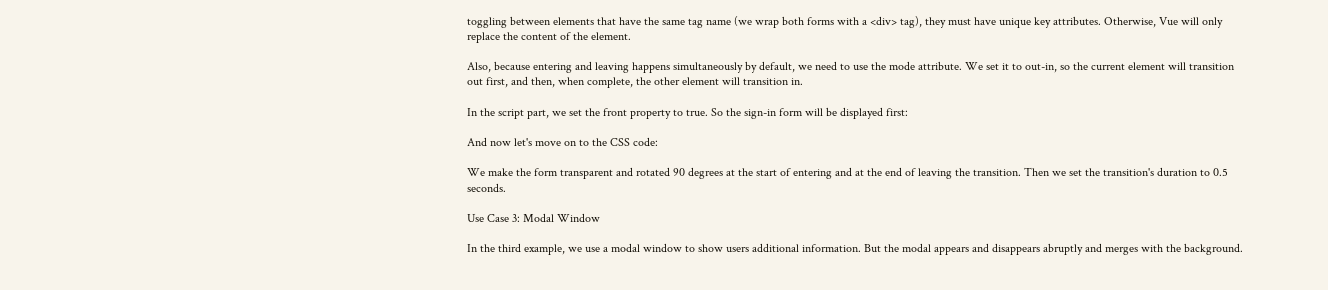toggling between elements that have the same tag name (we wrap both forms with a <div> tag), they must have unique key attributes. Otherwise, Vue will only replace the content of the element.

Also, because entering and leaving happens simultaneously by default, we need to use the mode attribute. We set it to out-in, so the current element will transition out first, and then, when complete, the other element will transition in.

In the script part, we set the front property to true. So the sign-in form will be displayed first:

And now let's move on to the CSS code:

We make the form transparent and rotated 90 degrees at the start of entering and at the end of leaving the transition. Then we set the transition's duration to 0.5 seconds.

Use Case 3: Modal Window

In the third example, we use a modal window to show users additional information. But the modal appears and disappears abruptly and merges with the background.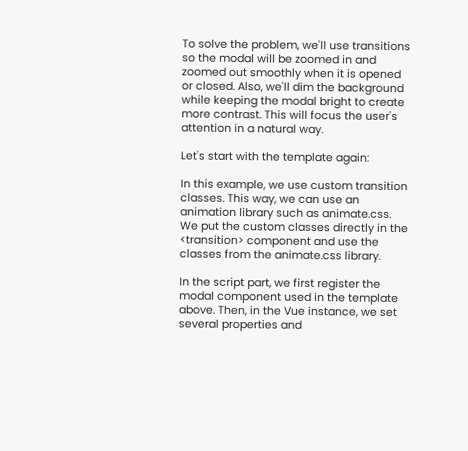To solve the problem, we'll use transitions so the modal will be zoomed in and zoomed out smoothly when it is opened or closed. Also, we'll dim the background while keeping the modal bright to create more contrast. This will focus the user's attention in a natural way.

Let's start with the template again:

In this example, we use custom transition classes. This way, we can use an animation library such as animate.css. We put the custom classes directly in the <transition> component and use the classes from the animate.css library.

In the script part, we first register the modal component used in the template above. Then, in the Vue instance, we set several properties and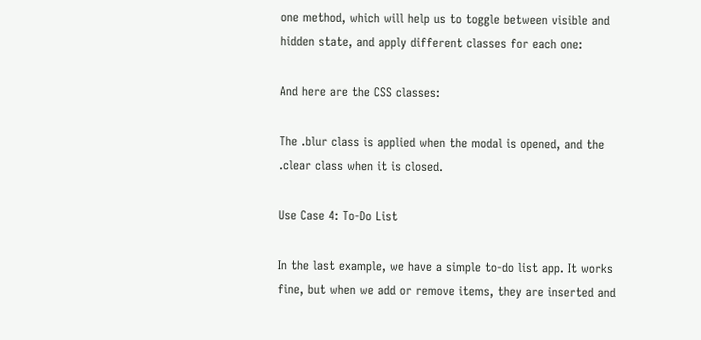one method, which will help us to toggle between visible and hidden state, and apply different classes for each one:

And here are the CSS classes:

The .blur class is applied when the modal is opened, and the .clear class when it is closed.

Use Case 4: To-Do List

In the last example, we have a simple to-do list app. It works fine, but when we add or remove items, they are inserted and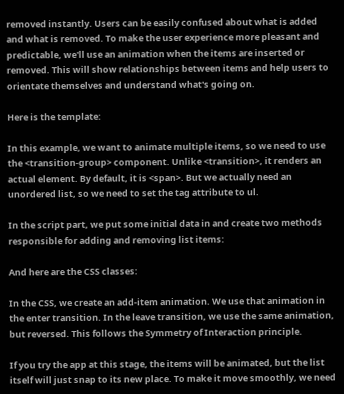removed instantly. Users can be easily confused about what is added and what is removed. To make the user experience more pleasant and predictable, we'll use an animation when the items are inserted or removed. This will show relationships between items and help users to orientate themselves and understand what's going on.

Here is the template:

In this example, we want to animate multiple items, so we need to use the <transition-group> component. Unlike <transition>, it renders an actual element. By default, it is <span>. But we actually need an unordered list, so we need to set the tag attribute to ul.

In the script part, we put some initial data in and create two methods responsible for adding and removing list items:

And here are the CSS classes:

In the CSS, we create an add-item animation. We use that animation in the enter transition. In the leave transition, we use the same animation, but reversed. This follows the Symmetry of Interaction principle.

If you try the app at this stage, the items will be animated, but the list itself will just snap to its new place. To make it move smoothly, we need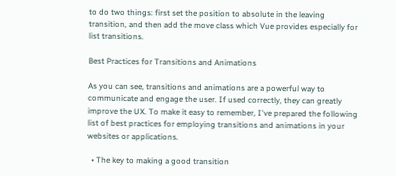to do two things: first set the position to absolute in the leaving transition, and then add the move class which Vue provides especially for list transitions.

Best Practices for Transitions and Animations

As you can see, transitions and animations are a powerful way to communicate and engage the user. If used correctly, they can greatly improve the UX. To make it easy to remember, I've prepared the following list of best practices for employing transitions and animations in your websites or applications.

  • The key to making a good transition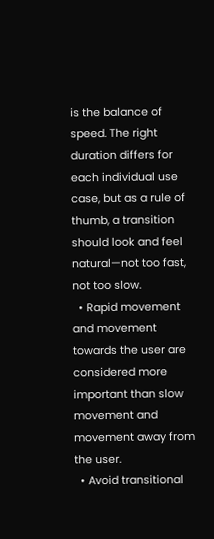is the balance of speed. The right duration differs for each individual use case, but as a rule of thumb, a transition should look and feel natural—not too fast, not too slow.
  • Rapid movement and movement towards the user are considered more important than slow movement and movement away from the user.
  • Avoid transitional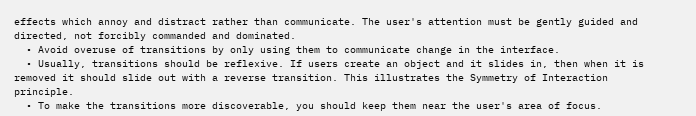effects which annoy and distract rather than communicate. The user's attention must be gently guided and directed, not forcibly commanded and dominated.
  • Avoid overuse of transitions by only using them to communicate change in the interface.
  • Usually, transitions should be reflexive. If users create an object and it slides in, then when it is removed it should slide out with a reverse transition. This illustrates the Symmetry of Interaction principle.
  • To make the transitions more discoverable, you should keep them near the user's area of focus.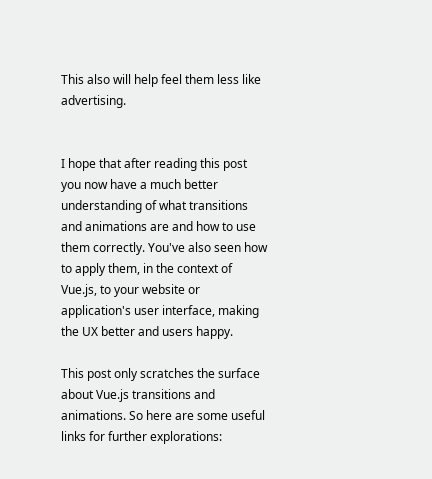This also will help feel them less like advertising.


I hope that after reading this post you now have a much better understanding of what transitions and animations are and how to use them correctly. You've also seen how to apply them, in the context of Vue.js, to your website or application's user interface, making the UX better and users happy.

This post only scratches the surface about Vue.js transitions and animations. So here are some useful links for further explorations: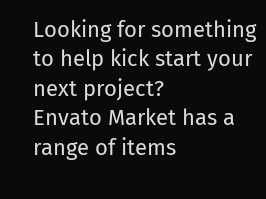Looking for something to help kick start your next project?
Envato Market has a range of items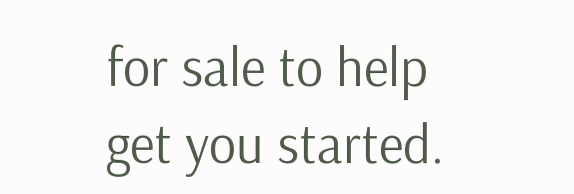for sale to help get you started.